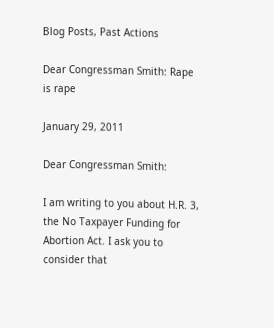Blog Posts, Past Actions

Dear Congressman Smith: Rape is rape

January 29, 2011

Dear Congressman Smith:

I am writing to you about H.R. 3, the No Taxpayer Funding for Abortion Act. I ask you to consider that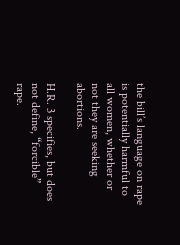the bill’s language on rape is potentially harmful to all women, whether or not they are seeking abortions.

H.R. 3 specifies, but does not define, “forcible” rape.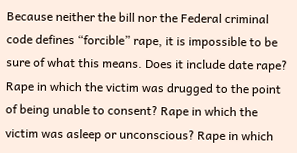Because neither the bill nor the Federal criminal code defines “forcible” rape, it is impossible to be sure of what this means. Does it include date rape? Rape in which the victim was drugged to the point of being unable to consent? Rape in which the victim was asleep or unconscious? Rape in which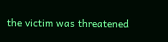the victim was threatened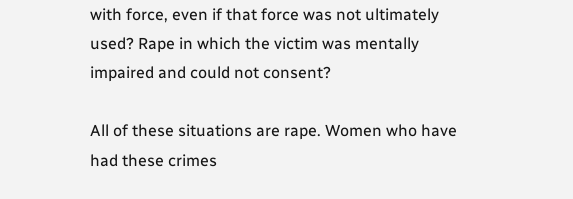with force, even if that force was not ultimately used? Rape in which the victim was mentally impaired and could not consent?

All of these situations are rape. Women who have had these crimes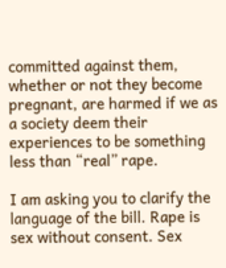committed against them, whether or not they become pregnant, are harmed if we as a society deem their experiences to be something less than “real” rape.

I am asking you to clarify the language of the bill. Rape is sex without consent. Sex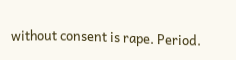without consent is rape. Period.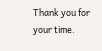Thank you for your time.